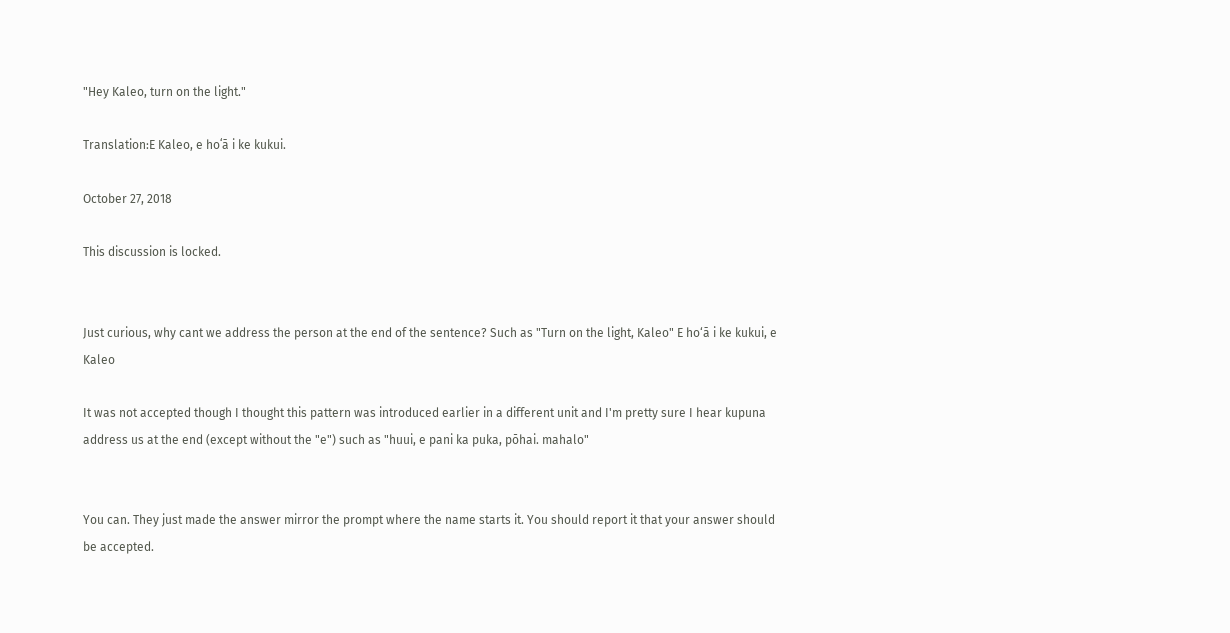"Hey Kaleo, turn on the light."

Translation:E Kaleo, e hoʻā i ke kukui.

October 27, 2018

This discussion is locked.


Just curious, why cant we address the person at the end of the sentence? Such as "Turn on the light, Kaleo" E ho‘ā i ke kukui, e Kaleo

It was not accepted though I thought this pattern was introduced earlier in a different unit and I'm pretty sure I hear kupuna address us at the end (except without the "e") such as "huui, e pani ka puka, pōhai. mahalo"


You can. They just made the answer mirror the prompt where the name starts it. You should report it that your answer should be accepted.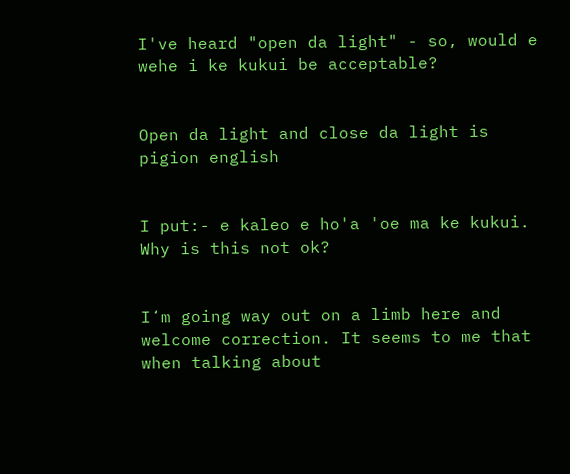I've heard "open da light" - so, would e wehe i ke kukui be acceptable?


Open da light and close da light is pigion english


I put:- e kaleo e ho'a 'oe ma ke kukui. Why is this not ok?


Iʻm going way out on a limb here and welcome correction. It seems to me that when talking about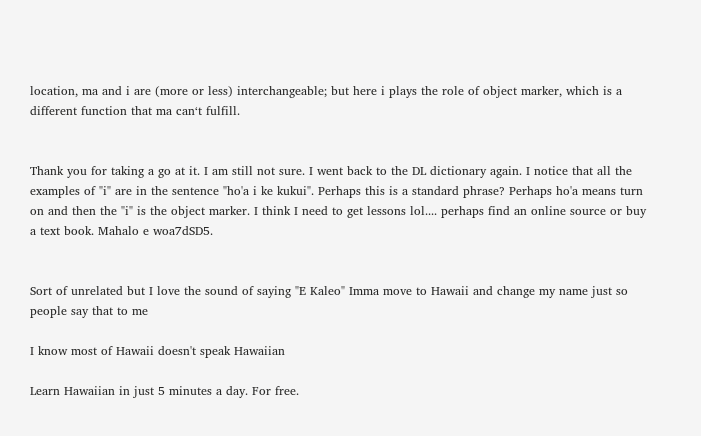location, ma and i are (more or less) interchangeable; but here i plays the role of object marker, which is a different function that ma canʻt fulfill.


Thank you for taking a go at it. I am still not sure. I went back to the DL dictionary again. I notice that all the examples of "i" are in the sentence "ho'a i ke kukui". Perhaps this is a standard phrase? Perhaps ho'a means turn on and then the "i" is the object marker. I think I need to get lessons lol.... perhaps find an online source or buy a text book. Mahalo e woa7dSD5.


Sort of unrelated but I love the sound of saying "E Kaleo" Imma move to Hawaii and change my name just so people say that to me

I know most of Hawaii doesn't speak Hawaiian

Learn Hawaiian in just 5 minutes a day. For free.